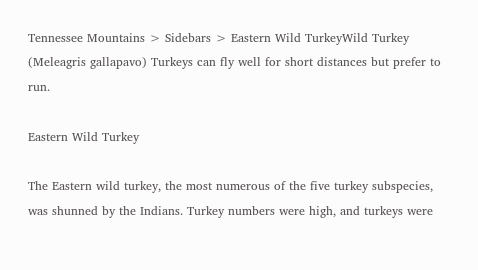Tennessee Mountains > Sidebars > Eastern Wild TurkeyWild Turkey (Meleagris gallapavo) Turkeys can fly well for short distances but prefer to run.

Eastern Wild Turkey

The Eastern wild turkey, the most numerous of the five turkey subspecies, was shunned by the Indians. Turkey numbers were high, and turkeys were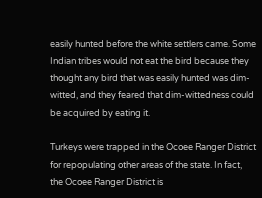easily hunted before the white settlers came. Some Indian tribes would not eat the bird because they thought any bird that was easily hunted was dim-witted, and they feared that dim-wittedness could be acquired by eating it.

Turkeys were trapped in the Ocoee Ranger District for repopulating other areas of the state. In fact, the Ocoee Ranger District is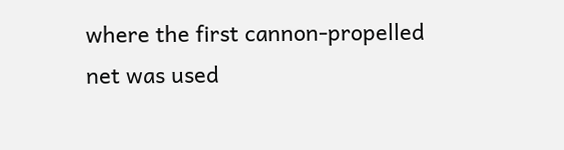where the first cannon-propelled net was used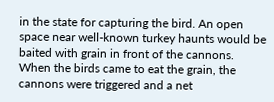in the state for capturing the bird. An open space near well-known turkey haunts would be baited with grain in front of the cannons. When the birds came to eat the grain, the cannons were triggered and a net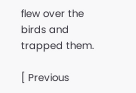flew over the birds and trapped them.

[ Previous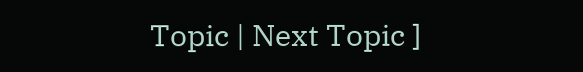Topic | Next Topic ]